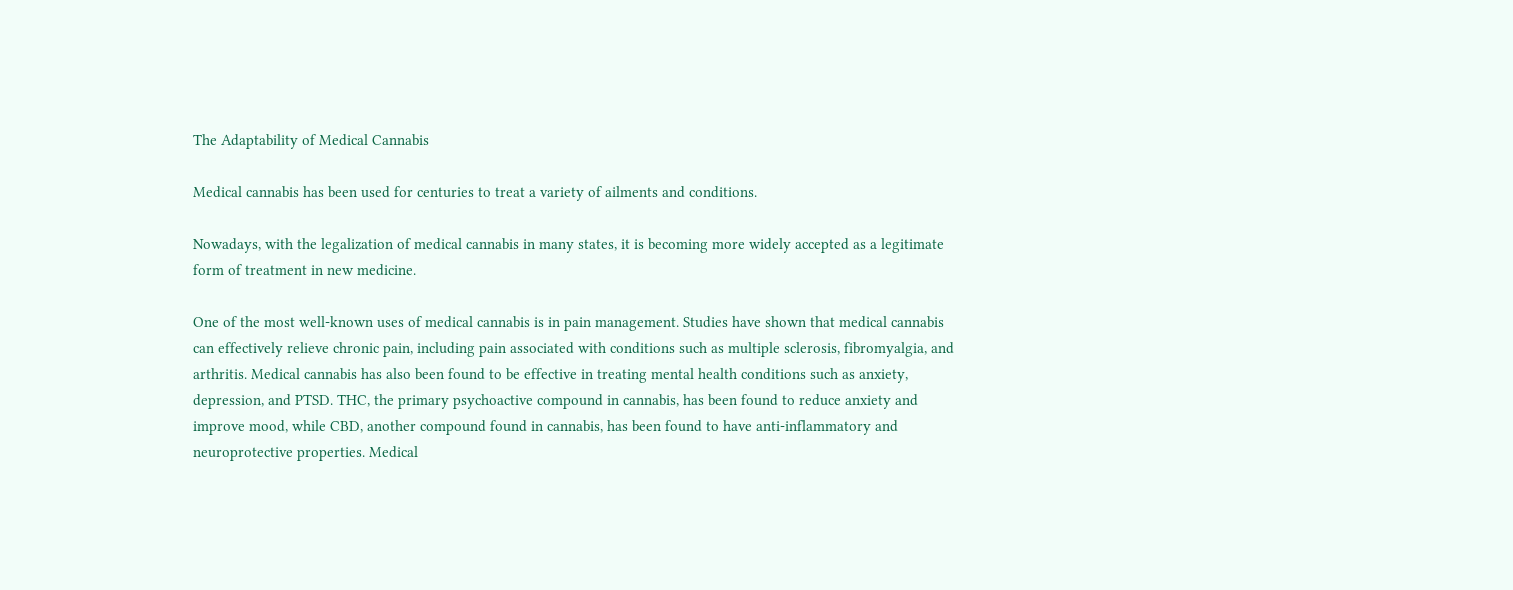The Adaptability of Medical Cannabis

Medical cannabis has been used for centuries to treat a variety of ailments and conditions.

Nowadays, with the legalization of medical cannabis in many states, it is becoming more widely accepted as a legitimate form of treatment in new medicine.

One of the most well-known uses of medical cannabis is in pain management. Studies have shown that medical cannabis can effectively relieve chronic pain, including pain associated with conditions such as multiple sclerosis, fibromyalgia, and arthritis. Medical cannabis has also been found to be effective in treating mental health conditions such as anxiety, depression, and PTSD. THC, the primary psychoactive compound in cannabis, has been found to reduce anxiety and improve mood, while CBD, another compound found in cannabis, has been found to have anti-inflammatory and neuroprotective properties. Medical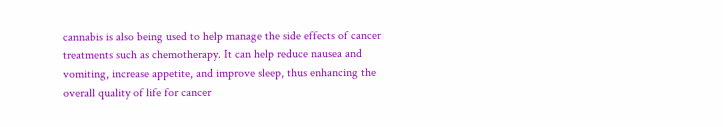cannabis is also being used to help manage the side effects of cancer treatments such as chemotherapy. It can help reduce nausea and vomiting, increase appetite, and improve sleep, thus enhancing the overall quality of life for cancer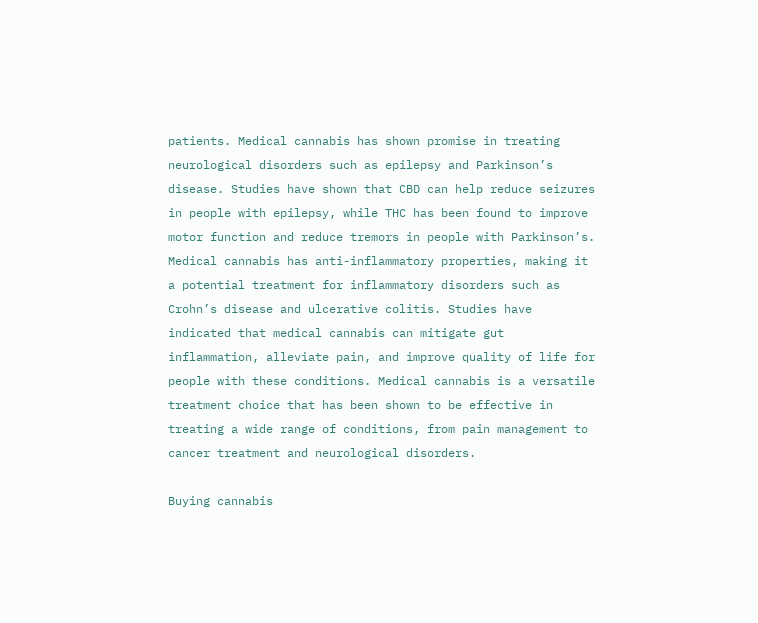patients. Medical cannabis has shown promise in treating neurological disorders such as epilepsy and Parkinson’s disease. Studies have shown that CBD can help reduce seizures in people with epilepsy, while THC has been found to improve motor function and reduce tremors in people with Parkinson’s. Medical cannabis has anti-inflammatory properties, making it a potential treatment for inflammatory disorders such as Crohn’s disease and ulcerative colitis. Studies have indicated that medical cannabis can mitigate gut inflammation, alleviate pain, and improve quality of life for people with these conditions. Medical cannabis is a versatile treatment choice that has been shown to be effective in treating a wide range of conditions, from pain management to cancer treatment and neurological disorders.

Buying cannabis